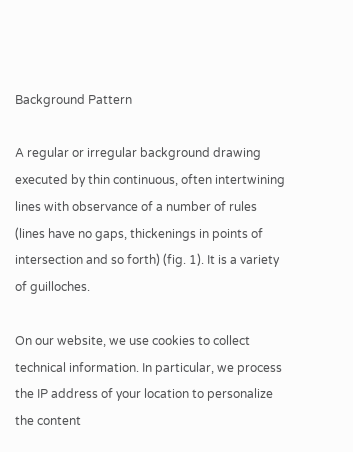Background Pattern

A regular or irregular background drawing executed by thin continuous, often intertwining lines with observance of a number of rules (lines have no gaps, thickenings in points of intersection and so forth) (fig. 1). It is a variety of guilloches.

On our website, we use cookies to collect technical information. In particular, we process the IP address of your location to personalize the content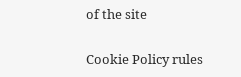of the site

Cookie Policy rules